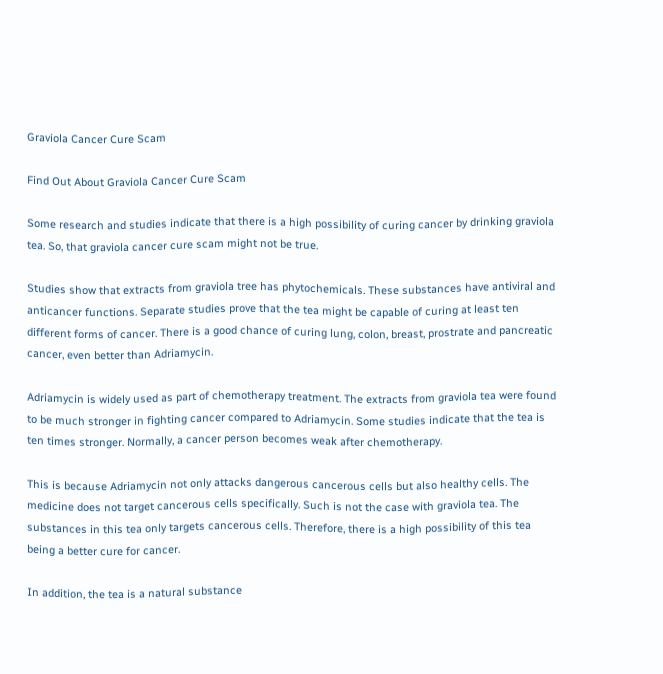Graviola Cancer Cure Scam

Find Out About Graviola Cancer Cure Scam

Some research and studies indicate that there is a high possibility of curing cancer by drinking graviola tea. So, that graviola cancer cure scam might not be true.

Studies show that extracts from graviola tree has phytochemicals. These substances have antiviral and anticancer functions. Separate studies prove that the tea might be capable of curing at least ten different forms of cancer. There is a good chance of curing lung, colon, breast, prostrate and pancreatic cancer, even better than Adriamycin.

Adriamycin is widely used as part of chemotherapy treatment. The extracts from graviola tea were found to be much stronger in fighting cancer compared to Adriamycin. Some studies indicate that the tea is ten times stronger. Normally, a cancer person becomes weak after chemotherapy.

This is because Adriamycin not only attacks dangerous cancerous cells but also healthy cells. The medicine does not target cancerous cells specifically. Such is not the case with graviola tea. The substances in this tea only targets cancerous cells. Therefore, there is a high possibility of this tea being a better cure for cancer.

In addition, the tea is a natural substance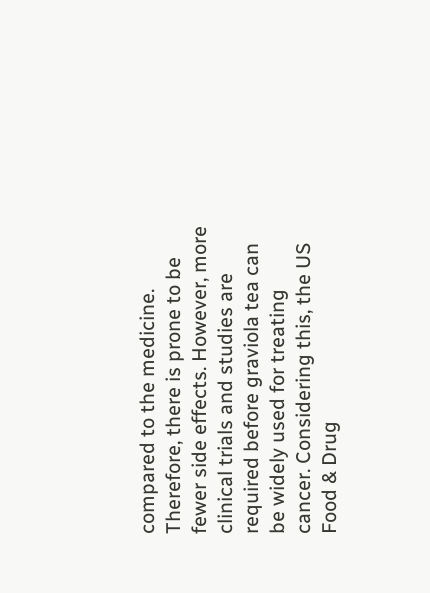compared to the medicine. Therefore, there is prone to be fewer side effects. However, more clinical trials and studies are required before graviola tea can be widely used for treating cancer. Considering this, the US Food & Drug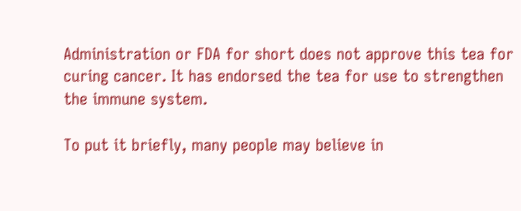Administration or FDA for short does not approve this tea for curing cancer. It has endorsed the tea for use to strengthen the immune system.

To put it briefly, many people may believe in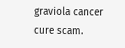graviola cancer cure scam.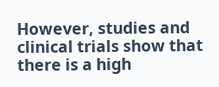However, studies and clinical trials show that there is a high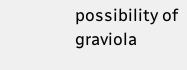possibility of graviola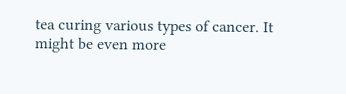tea curing various types of cancer. It might be even more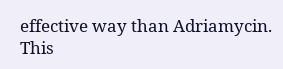effective way than Adriamycin. This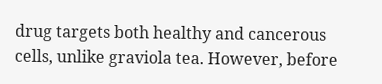drug targets both healthy and cancerous cells, unlike graviola tea. However, before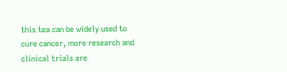this tea can be widely used to cure cancer, more research and clinical trials are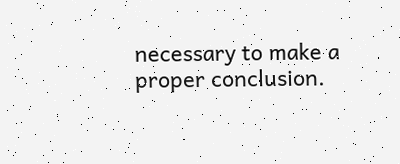necessary to make a proper conclusion.